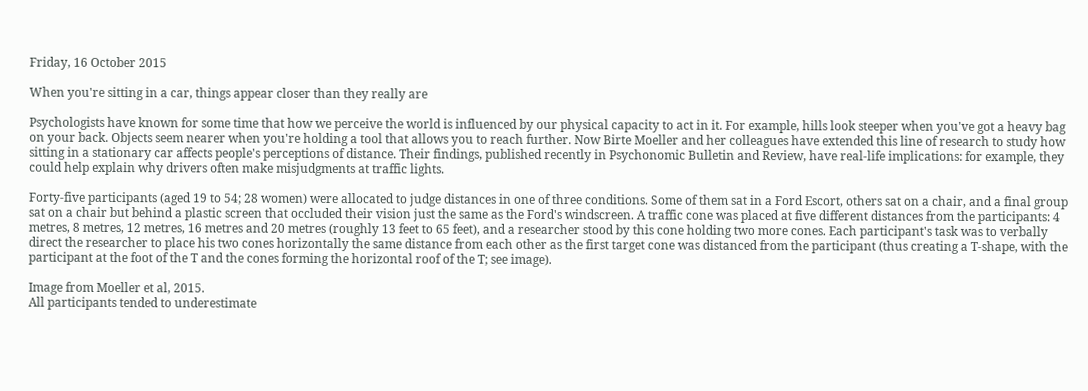Friday, 16 October 2015

When you're sitting in a car, things appear closer than they really are

Psychologists have known for some time that how we perceive the world is influenced by our physical capacity to act in it. For example, hills look steeper when you've got a heavy bag on your back. Objects seem nearer when you're holding a tool that allows you to reach further. Now Birte Moeller and her colleagues have extended this line of research to study how sitting in a stationary car affects people's perceptions of distance. Their findings, published recently in Psychonomic Bulletin and Review, have real-life implications: for example, they could help explain why drivers often make misjudgments at traffic lights.

Forty-five participants (aged 19 to 54; 28 women) were allocated to judge distances in one of three conditions. Some of them sat in a Ford Escort, others sat on a chair, and a final group sat on a chair but behind a plastic screen that occluded their vision just the same as the Ford's windscreen. A traffic cone was placed at five different distances from the participants: 4 metres, 8 metres, 12 metres, 16 metres and 20 metres (roughly 13 feet to 65 feet), and a researcher stood by this cone holding two more cones. Each participant's task was to verbally direct the researcher to place his two cones horizontally the same distance from each other as the first target cone was distanced from the participant (thus creating a T-shape, with the participant at the foot of the T and the cones forming the horizontal roof of the T; see image).

Image from Moeller et al, 2015.
All participants tended to underestimate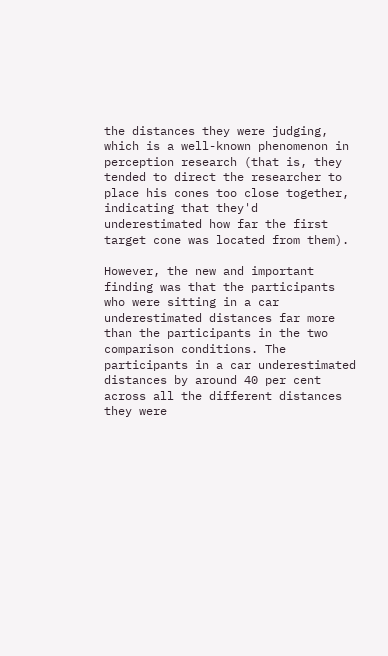the distances they were judging, which is a well-known phenomenon in perception research (that is, they tended to direct the researcher to place his cones too close together, indicating that they'd underestimated how far the first target cone was located from them).

However, the new and important finding was that the participants who were sitting in a car underestimated distances far more than the participants in the two comparison conditions. The participants in a car underestimated distances by around 40 per cent across all the different distances they were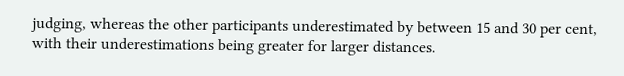judging, whereas the other participants underestimated by between 15 and 30 per cent, with their underestimations being greater for larger distances.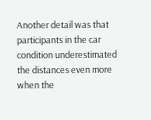Another detail was that participants in the car condition underestimated the distances even more when the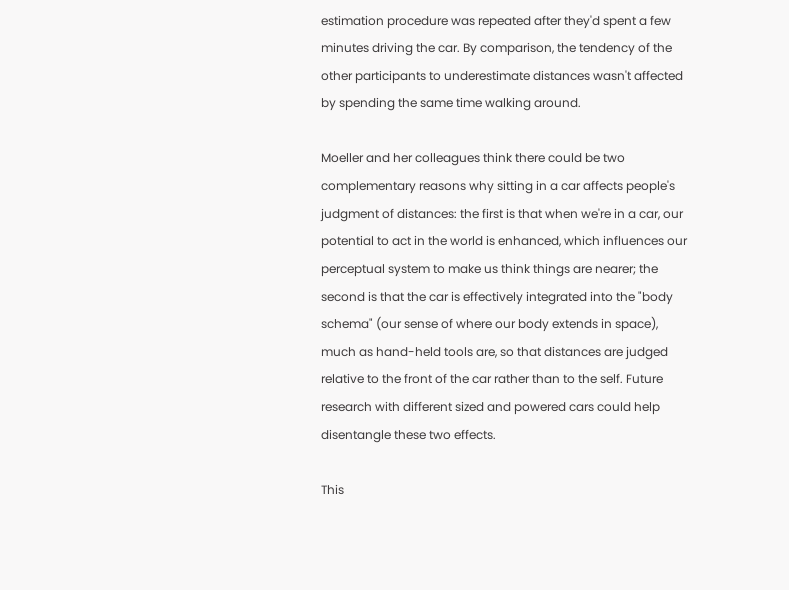estimation procedure was repeated after they'd spent a few minutes driving the car. By comparison, the tendency of the other participants to underestimate distances wasn't affected by spending the same time walking around.

Moeller and her colleagues think there could be two complementary reasons why sitting in a car affects people's judgment of distances: the first is that when we're in a car, our potential to act in the world is enhanced, which influences our perceptual system to make us think things are nearer; the second is that the car is effectively integrated into the "body schema" (our sense of where our body extends in space), much as hand-held tools are, so that distances are judged relative to the front of the car rather than to the self. Future research with different sized and powered cars could help disentangle these two effects.

This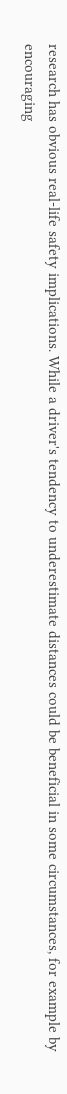research has obvious real-life safety implications. While a driver's tendency to underestimate distances could be beneficial in some circumstances, for example by encouraging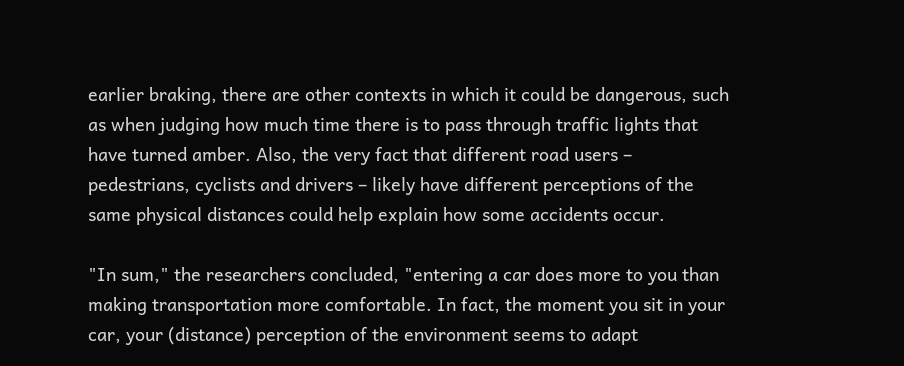earlier braking, there are other contexts in which it could be dangerous, such as when judging how much time there is to pass through traffic lights that have turned amber. Also, the very fact that different road users – pedestrians, cyclists and drivers – likely have different perceptions of the same physical distances could help explain how some accidents occur.

"In sum," the researchers concluded, "entering a car does more to you than making transportation more comfortable. In fact, the moment you sit in your car, your (distance) perception of the environment seems to adapt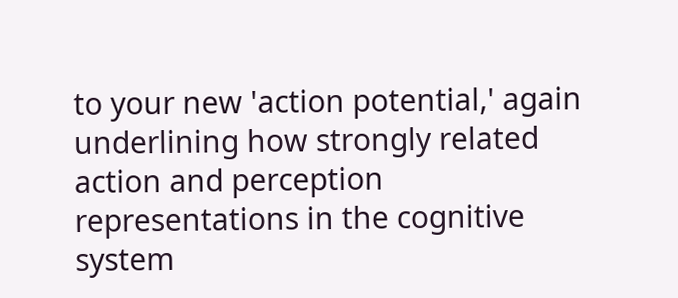to your new 'action potential,' again underlining how strongly related action and perception representations in the cognitive system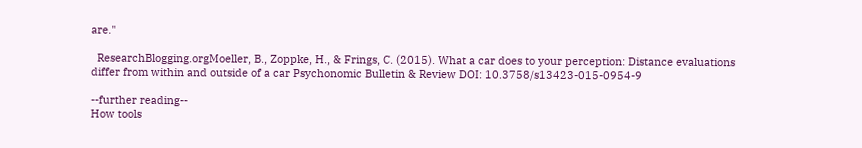are."

  ResearchBlogging.orgMoeller, B., Zoppke, H., & Frings, C. (2015). What a car does to your perception: Distance evaluations differ from within and outside of a car Psychonomic Bulletin & Review DOI: 10.3758/s13423-015-0954-9

--further reading--
How tools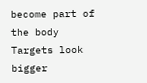become part of the body
Targets look bigger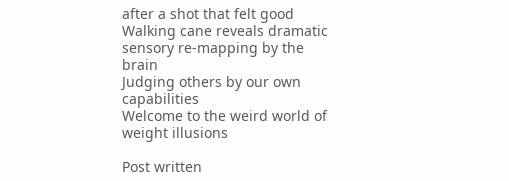after a shot that felt good
Walking cane reveals dramatic sensory re-mapping by the brain
Judging others by our own capabilities
Welcome to the weird world of weight illusions

Post written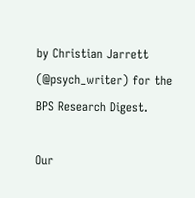by Christian Jarrett (@psych_writer) for the BPS Research Digest.

Our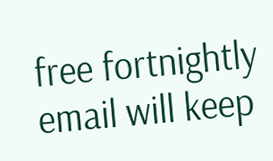free fortnightly email will keep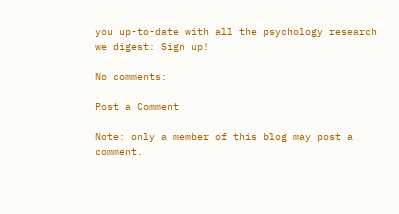you up-to-date with all the psychology research we digest: Sign up!

No comments:

Post a Comment

Note: only a member of this blog may post a comment.